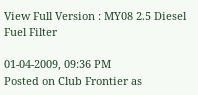View Full Version : MY08 2.5 Diesel Fuel Filter

01-04-2009, 09:36 PM
Posted on Club Frontier as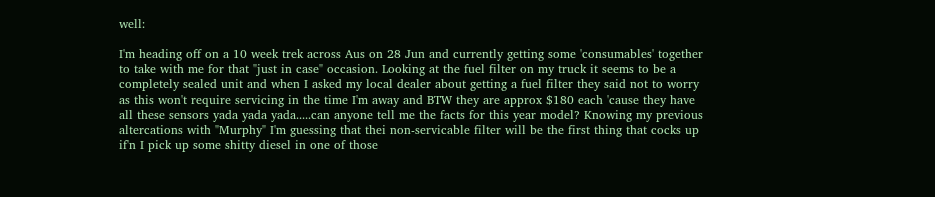well:

I'm heading off on a 10 week trek across Aus on 28 Jun and currently getting some 'consumables' together to take with me for that "just in case" occasion. Looking at the fuel filter on my truck it seems to be a completely sealed unit and when I asked my local dealer about getting a fuel filter they said not to worry as this won't require servicing in the time I'm away and BTW they are approx $180 each 'cause they have all these sensors yada yada yada.....can anyone tell me the facts for this year model? Knowing my previous altercations with "Murphy" I'm guessing that thei non-servicable filter will be the first thing that cocks up if'n I pick up some shitty diesel in one of those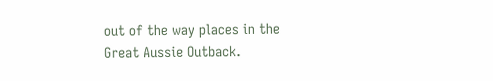out of the way places in the Great Aussie Outback.